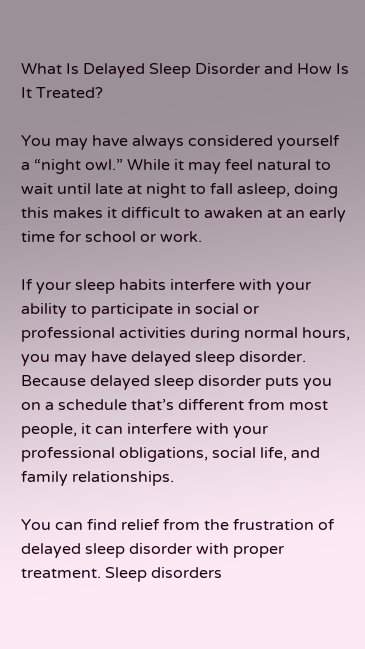What Is Delayed Sleep Disorder and How Is It Treated?

You may have always considered yourself a “night owl.” While it may feel natural to wait until late at night to fall asleep, doing this makes it difficult to awaken at an early time for school or work.

If your sleep habits interfere with your ability to participate in social or professional activities during normal hours, you may have delayed sleep disorder. Because delayed sleep disorder puts you on a schedule that’s different from most people, it can interfere with your professional obligations, social life, and family relationships.

You can find relief from the frustration of delayed sleep disorder with proper treatment. Sleep disorders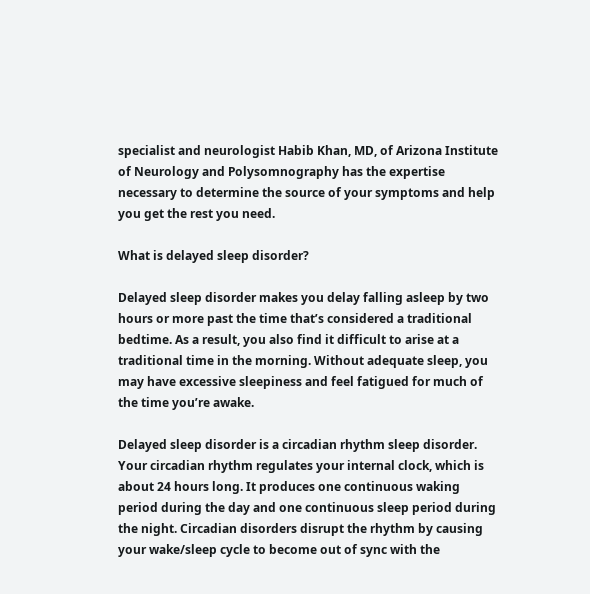specialist and neurologist Habib Khan, MD, of Arizona Institute of Neurology and Polysomnography has the expertise necessary to determine the source of your symptoms and help you get the rest you need.

What is delayed sleep disorder?

Delayed sleep disorder makes you delay falling asleep by two hours or more past the time that’s considered a traditional bedtime. As a result, you also find it difficult to arise at a traditional time in the morning. Without adequate sleep, you may have excessive sleepiness and feel fatigued for much of the time you’re awake.

Delayed sleep disorder is a circadian rhythm sleep disorder. Your circadian rhythm regulates your internal clock, which is about 24 hours long. It produces one continuous waking period during the day and one continuous sleep period during the night. Circadian disorders disrupt the rhythm by causing your wake/sleep cycle to become out of sync with the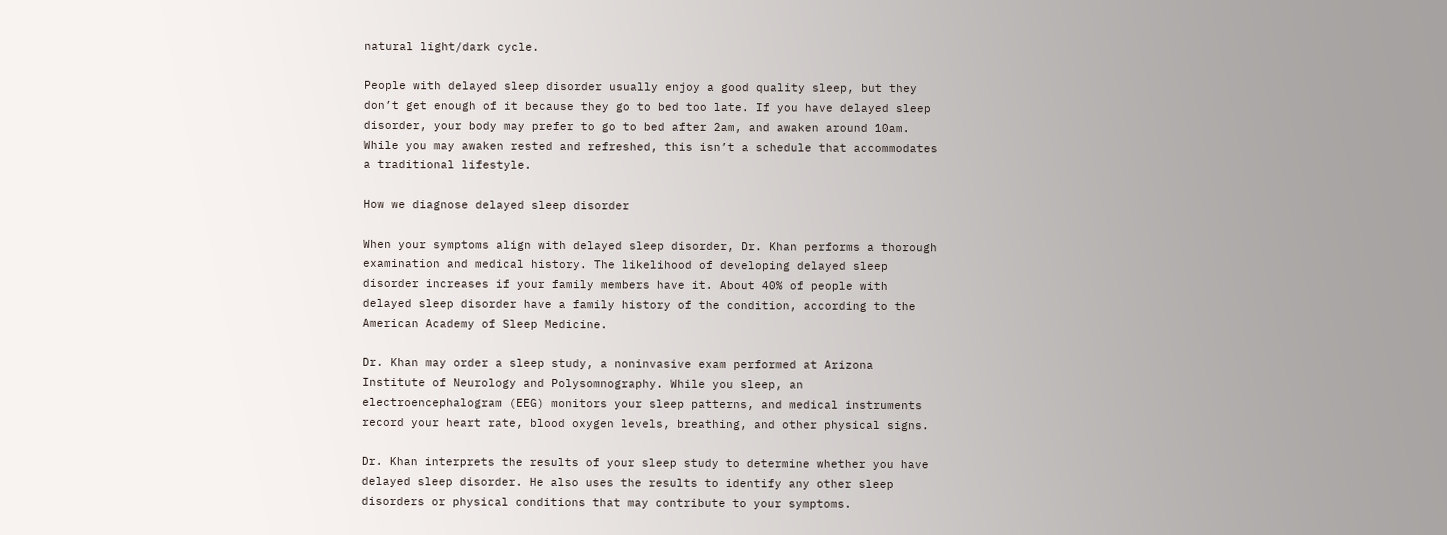natural light/dark cycle.

People with delayed sleep disorder usually enjoy a good quality sleep, but they don’t get enough of it because they go to bed too late. If you have delayed sleep disorder, your body may prefer to go to bed after 2am, and awaken around 10am. While you may awaken rested and refreshed, this isn’t a schedule that accommodates a traditional lifestyle.

How we diagnose delayed sleep disorder

When your symptoms align with delayed sleep disorder, Dr. Khan performs a thorough examination and medical history. The likelihood of developing delayed sleep disorder increases if your family members have it. About 40% of people with delayed sleep disorder have a family history of the condition, according to the American Academy of Sleep Medicine.

Dr. Khan may order a sleep study, a noninvasive exam performed at Arizona Institute of Neurology and Polysomnography. While you sleep, an electroencephalogram (EEG) monitors your sleep patterns, and medical instruments record your heart rate, blood oxygen levels, breathing, and other physical signs.

Dr. Khan interprets the results of your sleep study to determine whether you have delayed sleep disorder. He also uses the results to identify any other sleep disorders or physical conditions that may contribute to your symptoms.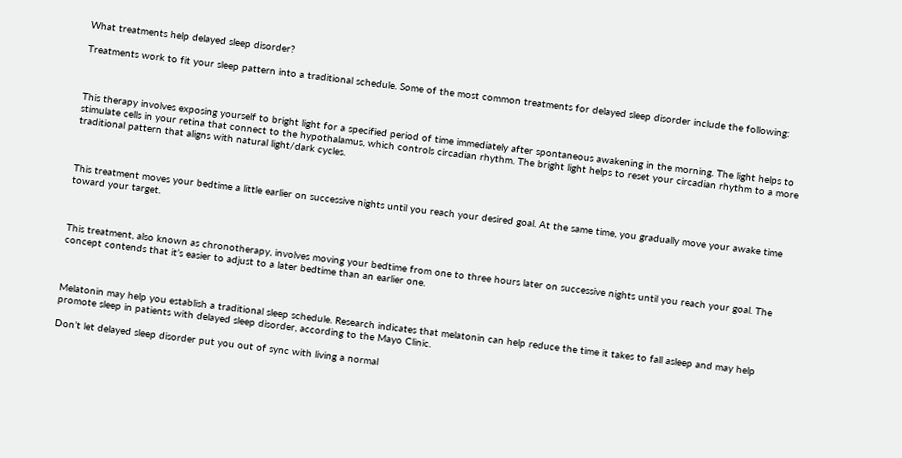What treatments help delayed sleep disorder?

Treatments work to fit your sleep pattern into a traditional schedule. Some of the most common treatments for delayed sleep disorder include the following:



This therapy involves exposing yourself to bright light for a specified period of time immediately after spontaneous awakening in the morning. The light helps to stimulate cells in your retina that connect to the hypothalamus, which controls circadian rhythm. The bright light helps to reset your circadian rhythm to a more traditional pattern that aligns with natural light/dark cycles.



This treatment moves your bedtime a little earlier on successive nights until you reach your desired goal. At the same time, you gradually move your awake time toward your target.



This treatment, also known as chronotherapy, involves moving your bedtime from one to three hours later on successive nights until you reach your goal. The concept contends that it’s easier to adjust to a later bedtime than an earlier one.



Melatonin may help you establish a traditional sleep schedule. Research indicates that melatonin can help reduce the time it takes to fall asleep and may help promote sleep in patients with delayed sleep disorder, according to the Mayo Clinic.

Don’t let delayed sleep disorder put you out of sync with living a normal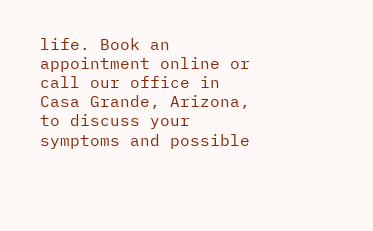life. Book an appointment online or call our office in Casa Grande, Arizona, to discuss your symptoms and possible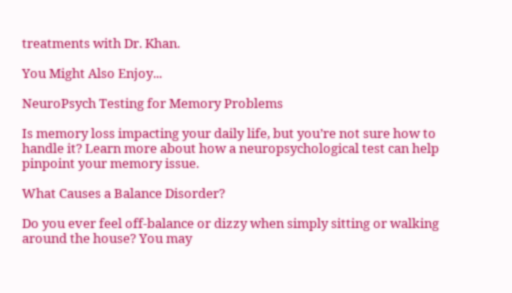treatments with Dr. Khan.

You Might Also Enjoy...

NeuroPsych Testing for Memory Problems

Is memory loss impacting your daily life, but you’re not sure how to handle it? Learn more about how a neuropsychological test can help pinpoint your memory issue.

What Causes a Balance Disorder?

Do you ever feel off-balance or dizzy when simply sitting or walking around the house? You may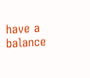have a balance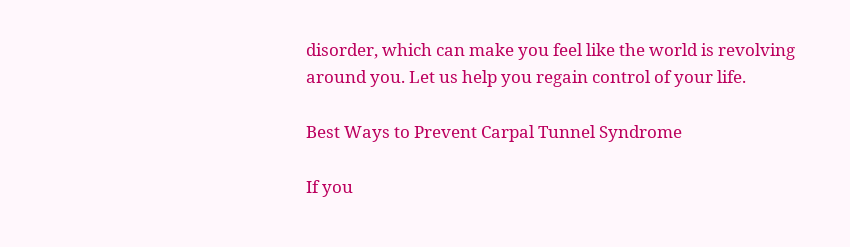disorder, which can make you feel like the world is revolving around you. Let us help you regain control of your life.

Best Ways to Prevent Carpal Tunnel Syndrome

If you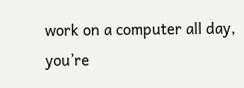work on a computer all day, you’re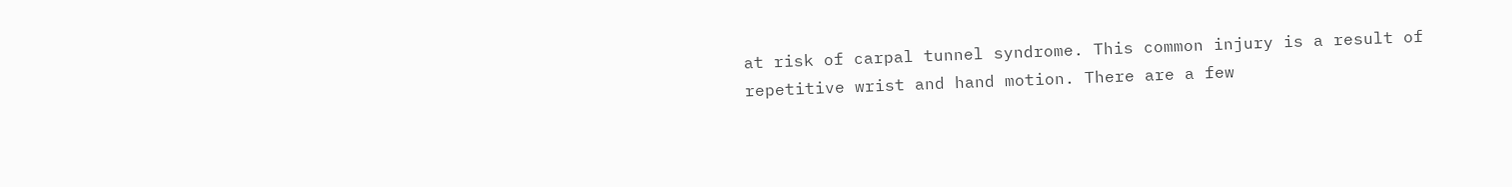at risk of carpal tunnel syndrome. This common injury is a result of repetitive wrist and hand motion. There are a few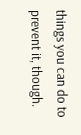things you can do to prevent it, though.